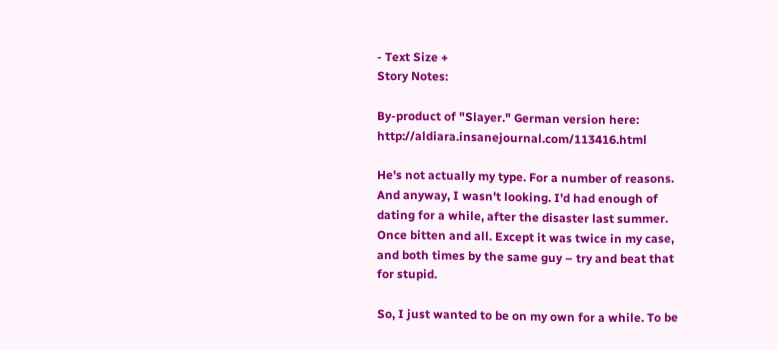- Text Size +
Story Notes:

By-product of "Slayer." German version here: http://aldiara.insanejournal.com/113416.html

He's not actually my type. For a number of reasons. And anyway, I wasn't looking. I'd had enough of dating for a while, after the disaster last summer. Once bitten and all. Except it was twice in my case, and both times by the same guy – try and beat that for stupid.

So, I just wanted to be on my own for a while. To be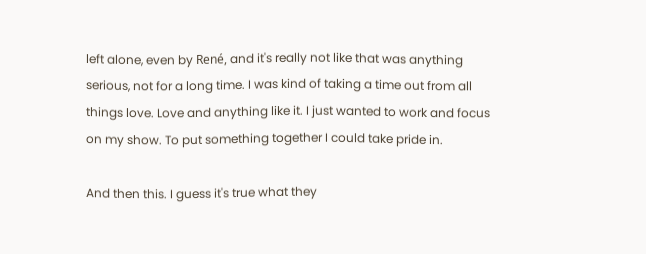left alone, even by René, and it's really not like that was anything serious, not for a long time. I was kind of taking a time out from all things love. Love and anything like it. I just wanted to work and focus on my show. To put something together I could take pride in.

And then this. I guess it's true what they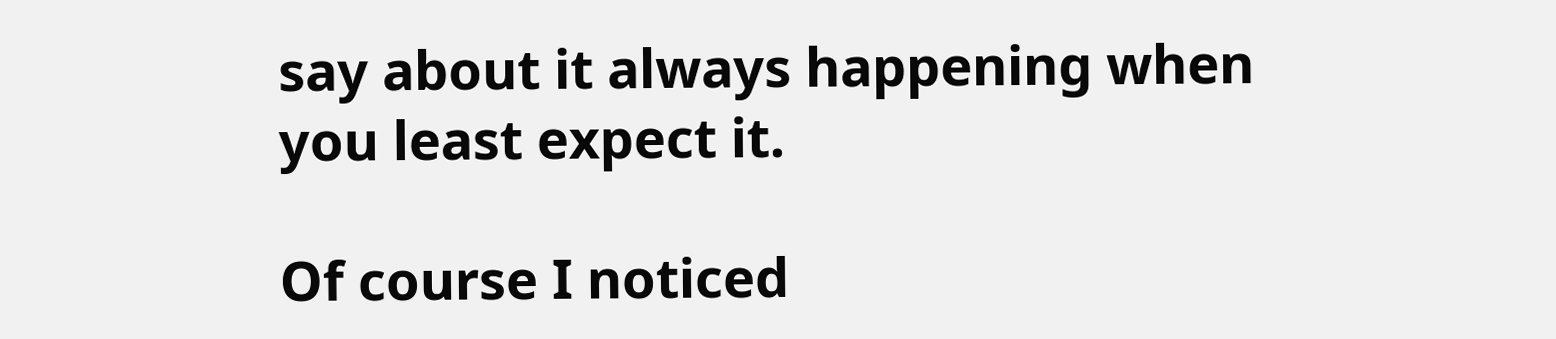say about it always happening when you least expect it.

Of course I noticed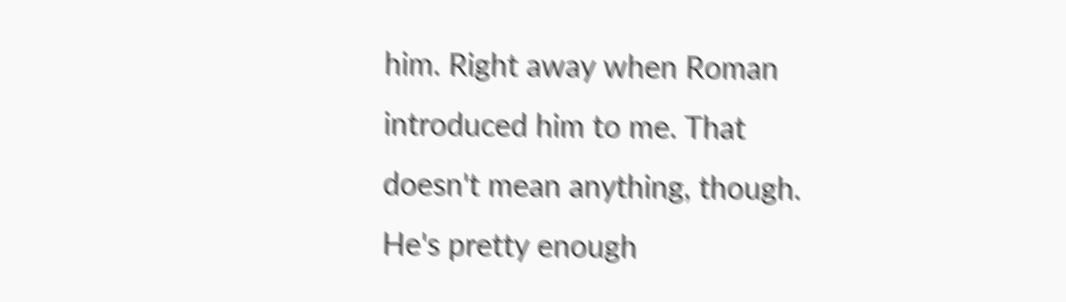him. Right away when Roman introduced him to me. That doesn't mean anything, though. He's pretty enough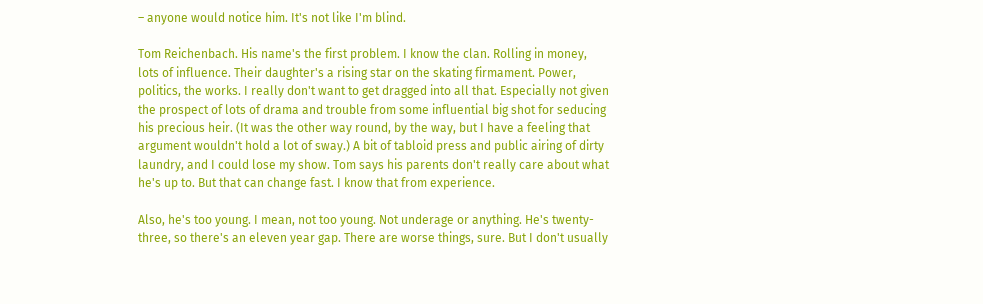– anyone would notice him. It's not like I'm blind.

Tom Reichenbach. His name's the first problem. I know the clan. Rolling in money, lots of influence. Their daughter's a rising star on the skating firmament. Power, politics, the works. I really don't want to get dragged into all that. Especially not given the prospect of lots of drama and trouble from some influential big shot for seducing his precious heir. (It was the other way round, by the way, but I have a feeling that argument wouldn't hold a lot of sway.) A bit of tabloid press and public airing of dirty laundry, and I could lose my show. Tom says his parents don't really care about what he's up to. But that can change fast. I know that from experience.

Also, he's too young. I mean, not too young. Not underage or anything. He's twenty-three, so there's an eleven year gap. There are worse things, sure. But I don't usually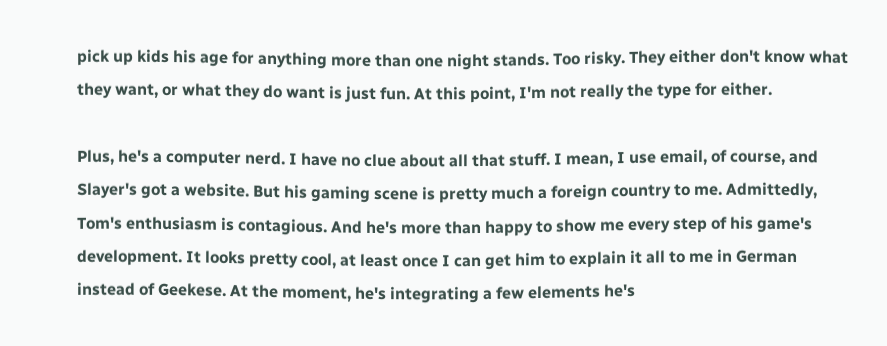pick up kids his age for anything more than one night stands. Too risky. They either don't know what they want, or what they do want is just fun. At this point, I'm not really the type for either.

Plus, he's a computer nerd. I have no clue about all that stuff. I mean, I use email, of course, and Slayer's got a website. But his gaming scene is pretty much a foreign country to me. Admittedly, Tom's enthusiasm is contagious. And he's more than happy to show me every step of his game's development. It looks pretty cool, at least once I can get him to explain it all to me in German instead of Geekese. At the moment, he's integrating a few elements he's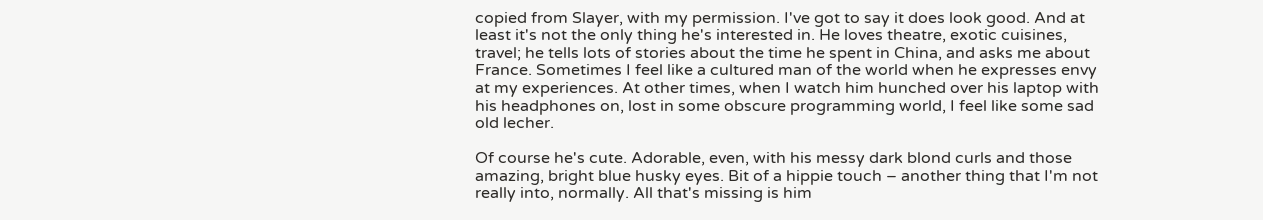copied from Slayer, with my permission. I've got to say it does look good. And at least it's not the only thing he's interested in. He loves theatre, exotic cuisines, travel; he tells lots of stories about the time he spent in China, and asks me about France. Sometimes I feel like a cultured man of the world when he expresses envy at my experiences. At other times, when I watch him hunched over his laptop with his headphones on, lost in some obscure programming world, I feel like some sad old lecher.

Of course he's cute. Adorable, even, with his messy dark blond curls and those amazing, bright blue husky eyes. Bit of a hippie touch – another thing that I'm not really into, normally. All that's missing is him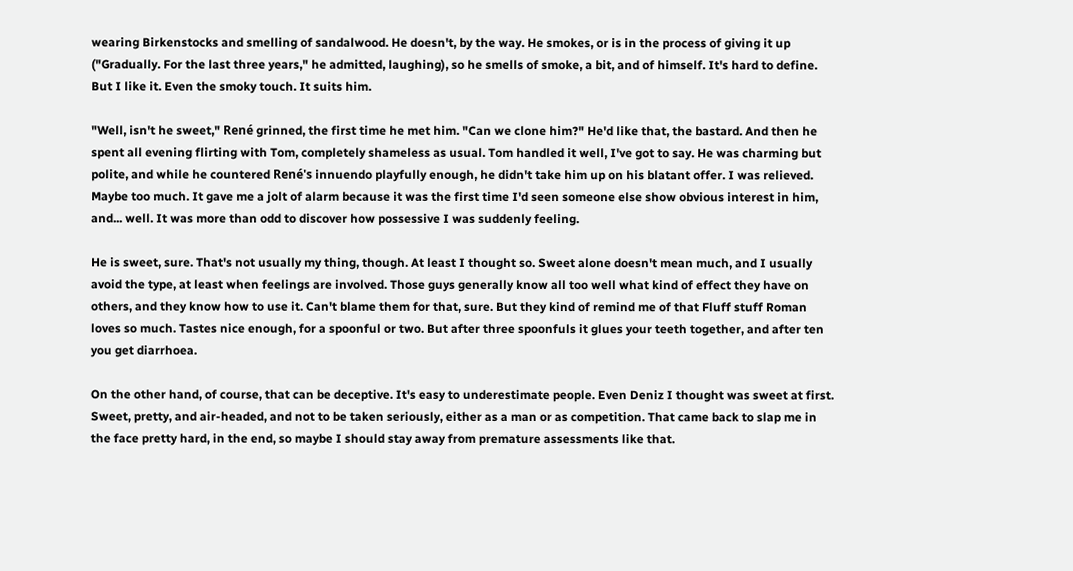wearing Birkenstocks and smelling of sandalwood. He doesn't, by the way. He smokes, or is in the process of giving it up ("Gradually. For the last three years," he admitted, laughing), so he smells of smoke, a bit, and of himself. It's hard to define. But I like it. Even the smoky touch. It suits him.

"Well, isn't he sweet," René grinned, the first time he met him. "Can we clone him?" He'd like that, the bastard. And then he spent all evening flirting with Tom, completely shameless as usual. Tom handled it well, I've got to say. He was charming but polite, and while he countered René's innuendo playfully enough, he didn't take him up on his blatant offer. I was relieved. Maybe too much. It gave me a jolt of alarm because it was the first time I'd seen someone else show obvious interest in him, and... well. It was more than odd to discover how possessive I was suddenly feeling.

He is sweet, sure. That's not usually my thing, though. At least I thought so. Sweet alone doesn't mean much, and I usually avoid the type, at least when feelings are involved. Those guys generally know all too well what kind of effect they have on others, and they know how to use it. Can't blame them for that, sure. But they kind of remind me of that Fluff stuff Roman loves so much. Tastes nice enough, for a spoonful or two. But after three spoonfuls it glues your teeth together, and after ten you get diarrhoea.

On the other hand, of course, that can be deceptive. It's easy to underestimate people. Even Deniz I thought was sweet at first. Sweet, pretty, and air-headed, and not to be taken seriously, either as a man or as competition. That came back to slap me in the face pretty hard, in the end, so maybe I should stay away from premature assessments like that.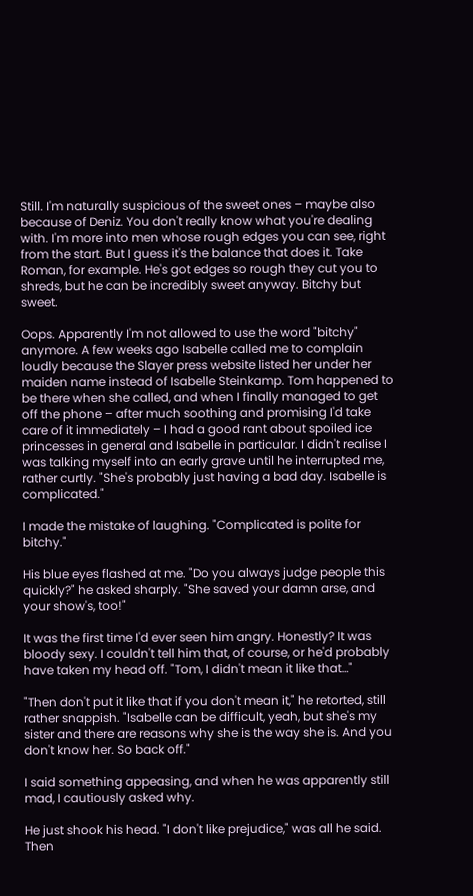Still. I'm naturally suspicious of the sweet ones – maybe also because of Deniz. You don't really know what you're dealing with. I'm more into men whose rough edges you can see, right from the start. But I guess it's the balance that does it. Take Roman, for example. He's got edges so rough they cut you to shreds, but he can be incredibly sweet anyway. Bitchy but sweet.

Oops. Apparently I'm not allowed to use the word "bitchy" anymore. A few weeks ago Isabelle called me to complain loudly because the Slayer press website listed her under her maiden name instead of Isabelle Steinkamp. Tom happened to be there when she called, and when I finally managed to get off the phone – after much soothing and promising I'd take care of it immediately – I had a good rant about spoiled ice princesses in general and Isabelle in particular. I didn't realise I was talking myself into an early grave until he interrupted me, rather curtly. "She's probably just having a bad day. Isabelle is complicated."

I made the mistake of laughing. "Complicated is polite for bitchy."

His blue eyes flashed at me. "Do you always judge people this quickly?" he asked sharply. "She saved your damn arse, and your show's, too!"

It was the first time I'd ever seen him angry. Honestly? It was bloody sexy. I couldn't tell him that, of course, or he'd probably have taken my head off. "Tom, I didn't mean it like that…"

"Then don't put it like that if you don't mean it," he retorted, still rather snappish. "Isabelle can be difficult, yeah, but she's my sister and there are reasons why she is the way she is. And you don't know her. So back off."

I said something appeasing, and when he was apparently still mad, I cautiously asked why.

He just shook his head. "I don't like prejudice," was all he said. Then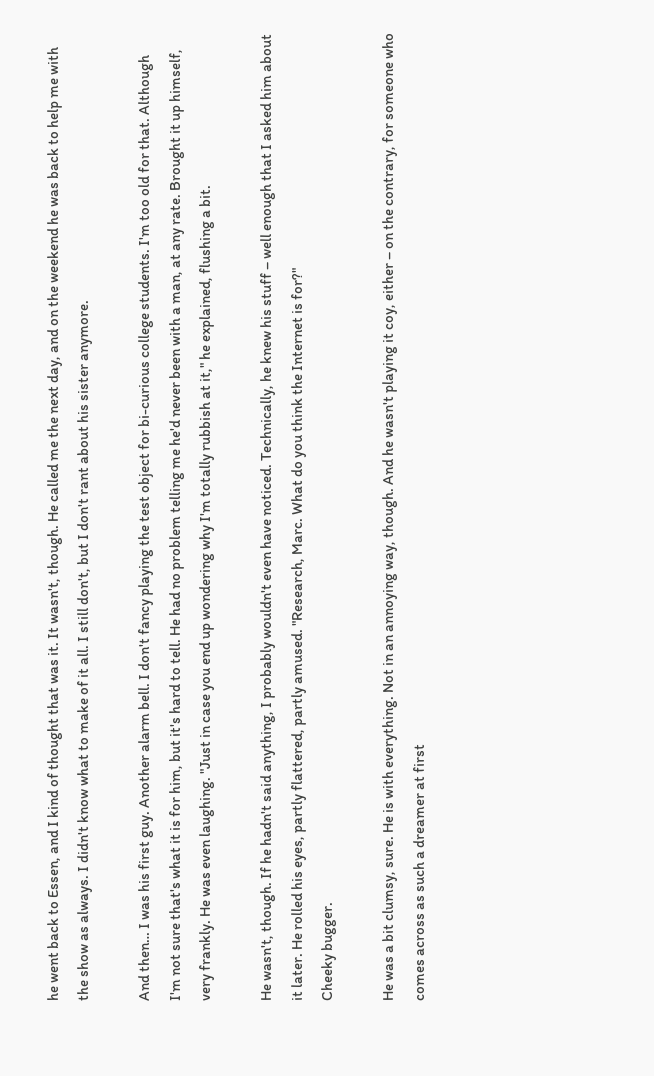he went back to Essen, and I kind of thought that was it. It wasn't, though. He called me the next day, and on the weekend he was back to help me with the show as always. I didn't know what to make of it all. I still don't, but I don't rant about his sister anymore.

And then… I was his first guy. Another alarm bell. I don't fancy playing the test object for bi-curious college students. I'm too old for that. Although I'm not sure that's what it is for him, but it's hard to tell. He had no problem telling me he'd never been with a man, at any rate. Brought it up himself, very frankly. He was even laughing. "Just in case you end up wondering why I'm totally rubbish at it," he explained, flushing a bit.

He wasn't, though. If he hadn't said anything, I probably wouldn't even have noticed. Technically, he knew his stuff – well enough that I asked him about it later. He rolled his eyes, partly flattered, partly amused. "Research, Marc. What do you think the Internet is for?"
Cheeky bugger.

He was a bit clumsy, sure. He is with everything. Not in an annoying way, though. And he wasn't playing it coy, either – on the contrary, for someone who comes across as such a dreamer at first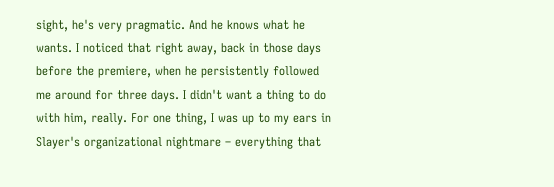sight, he's very pragmatic. And he knows what he wants. I noticed that right away, back in those days before the premiere, when he persistently followed me around for three days. I didn't want a thing to do with him, really. For one thing, I was up to my ears in Slayer's organizational nightmare – everything that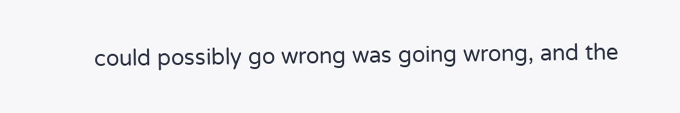could possibly go wrong was going wrong, and the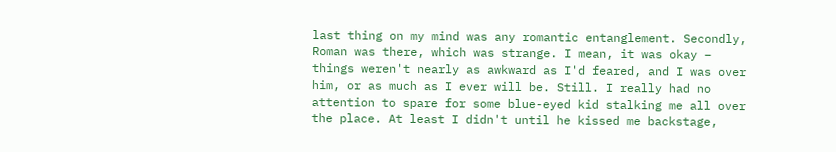last thing on my mind was any romantic entanglement. Secondly, Roman was there, which was strange. I mean, it was okay – things weren't nearly as awkward as I'd feared, and I was over him, or as much as I ever will be. Still. I really had no attention to spare for some blue-eyed kid stalking me all over the place. At least I didn't until he kissed me backstage,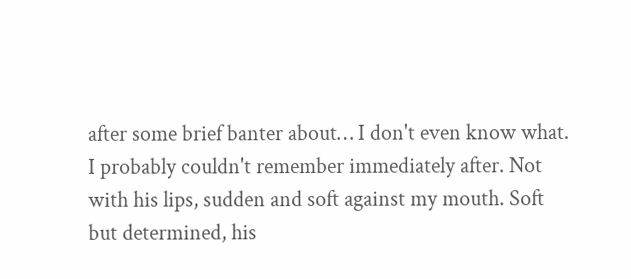after some brief banter about… I don't even know what. I probably couldn't remember immediately after. Not with his lips, sudden and soft against my mouth. Soft but determined, his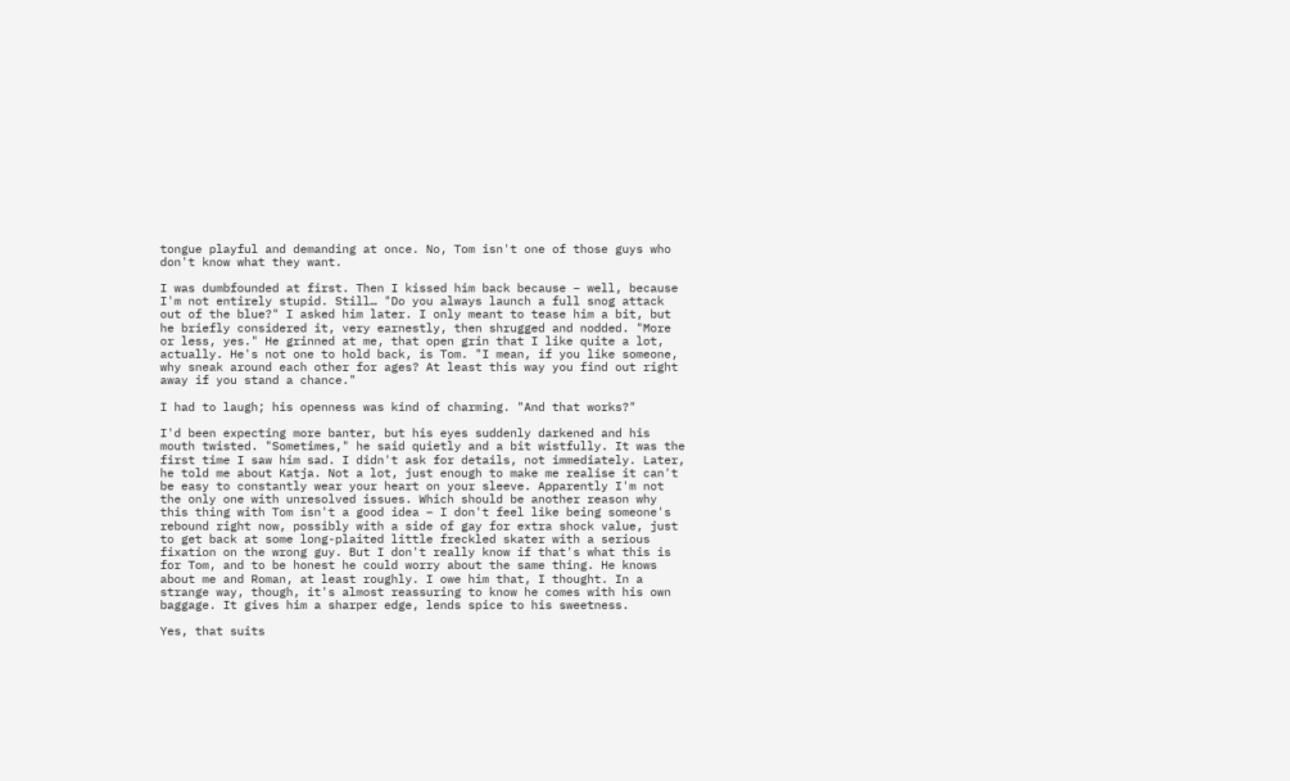tongue playful and demanding at once. No, Tom isn't one of those guys who don't know what they want.

I was dumbfounded at first. Then I kissed him back because – well, because I'm not entirely stupid. Still… "Do you always launch a full snog attack out of the blue?" I asked him later. I only meant to tease him a bit, but he briefly considered it, very earnestly, then shrugged and nodded. "More or less, yes." He grinned at me, that open grin that I like quite a lot, actually. He's not one to hold back, is Tom. "I mean, if you like someone, why sneak around each other for ages? At least this way you find out right away if you stand a chance."

I had to laugh; his openness was kind of charming. "And that works?"

I'd been expecting more banter, but his eyes suddenly darkened and his mouth twisted. "Sometimes," he said quietly and a bit wistfully. It was the first time I saw him sad. I didn't ask for details, not immediately. Later, he told me about Katja. Not a lot, just enough to make me realise it can't be easy to constantly wear your heart on your sleeve. Apparently I'm not the only one with unresolved issues. Which should be another reason why this thing with Tom isn't a good idea – I don't feel like being someone's rebound right now, possibly with a side of gay for extra shock value, just to get back at some long-plaited little freckled skater with a serious fixation on the wrong guy. But I don't really know if that's what this is for Tom, and to be honest he could worry about the same thing. He knows about me and Roman, at least roughly. I owe him that, I thought. In a strange way, though, it's almost reassuring to know he comes with his own baggage. It gives him a sharper edge, lends spice to his sweetness.

Yes, that suits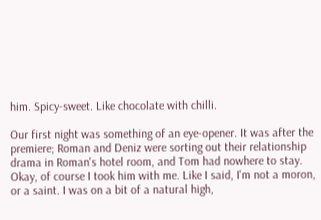him. Spicy-sweet. Like chocolate with chilli.

Our first night was something of an eye-opener. It was after the premiere; Roman and Deniz were sorting out their relationship drama in Roman's hotel room, and Tom had nowhere to stay. Okay, of course I took him with me. Like I said, I'm not a moron, or a saint. I was on a bit of a natural high,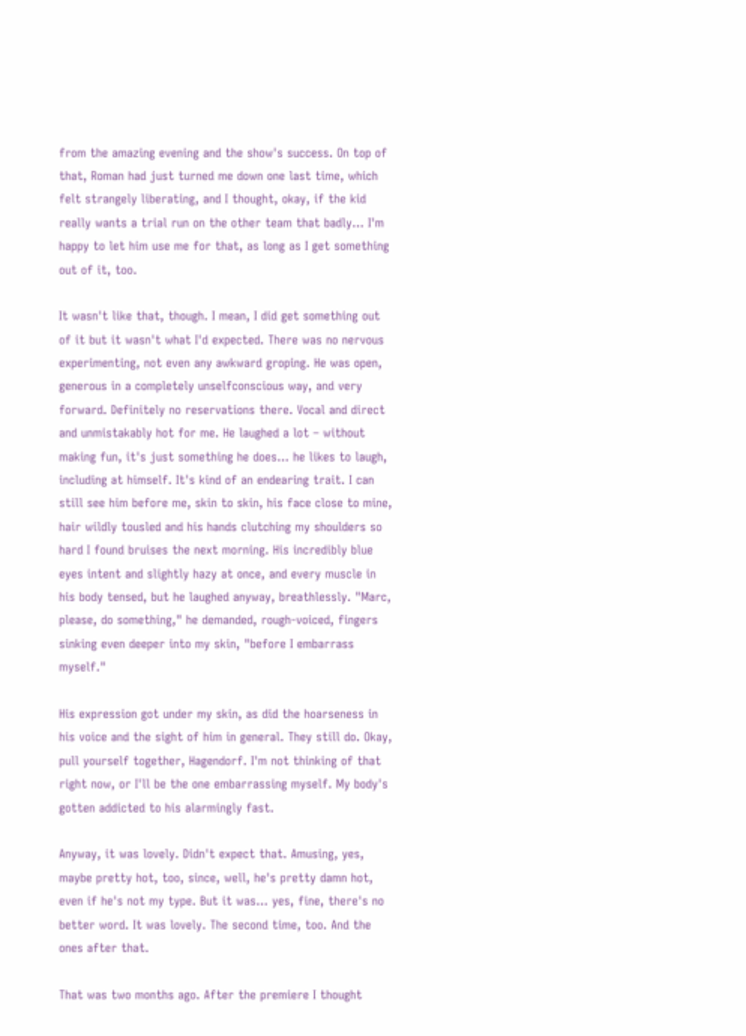from the amazing evening and the show's success. On top of that, Roman had just turned me down one last time, which felt strangely liberating, and I thought, okay, if the kid really wants a trial run on the other team that badly… I'm happy to let him use me for that, as long as I get something out of it, too.

It wasn't like that, though. I mean, I did get something out of it but it wasn't what I'd expected. There was no nervous experimenting, not even any awkward groping. He was open, generous in a completely unselfconscious way, and very forward. Definitely no reservations there. Vocal and direct and unmistakably hot for me. He laughed a lot – without making fun, it's just something he does… he likes to laugh, including at himself. It's kind of an endearing trait. I can still see him before me, skin to skin, his face close to mine, hair wildly tousled and his hands clutching my shoulders so hard I found bruises the next morning. His incredibly blue eyes intent and slightly hazy at once, and every muscle in his body tensed, but he laughed anyway, breathlessly. "Marc, please, do something," he demanded, rough-voiced, fingers sinking even deeper into my skin, "before I embarrass myself."

His expression got under my skin, as did the hoarseness in his voice and the sight of him in general. They still do. Okay, pull yourself together, Hagendorf. I'm not thinking of that right now, or I'll be the one embarrassing myself. My body's gotten addicted to his alarmingly fast.

Anyway, it was lovely. Didn't expect that. Amusing, yes, maybe pretty hot, too, since, well, he's pretty damn hot, even if he's not my type. But it was… yes, fine, there's no better word. It was lovely. The second time, too. And the ones after that.

That was two months ago. After the premiere I thought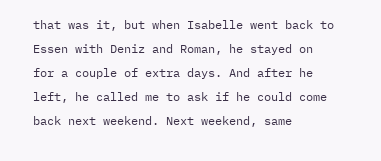that was it, but when Isabelle went back to Essen with Deniz and Roman, he stayed on for a couple of extra days. And after he left, he called me to ask if he could come back next weekend. Next weekend, same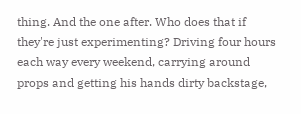thing. And the one after. Who does that if they're just experimenting? Driving four hours each way every weekend, carrying around props and getting his hands dirty backstage,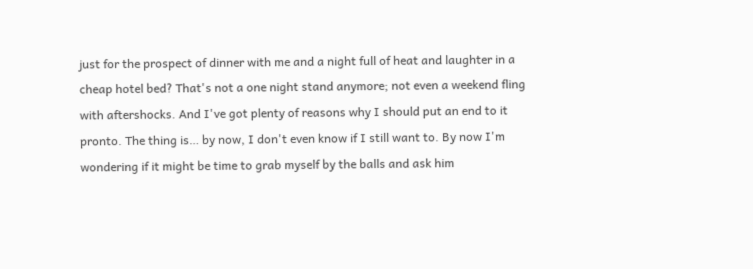just for the prospect of dinner with me and a night full of heat and laughter in a cheap hotel bed? That's not a one night stand anymore; not even a weekend fling with aftershocks. And I've got plenty of reasons why I should put an end to it pronto. The thing is… by now, I don't even know if I still want to. By now I'm wondering if it might be time to grab myself by the balls and ask him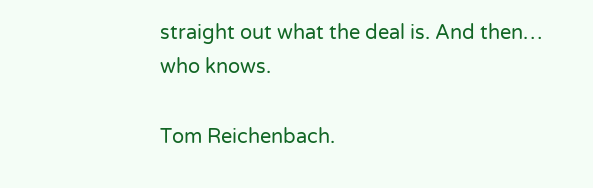straight out what the deal is. And then… who knows.

Tom Reichenbach.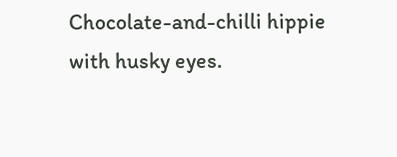Chocolate-and-chilli hippie with husky eyes.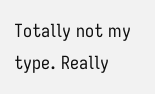Totally not my type. Really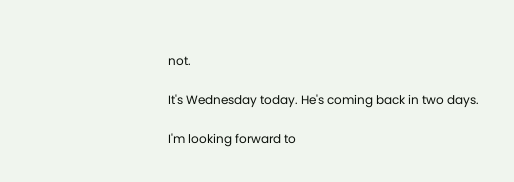not.

It's Wednesday today. He's coming back in two days.

I'm looking forward to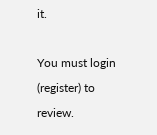it.

You must login (register) to review.